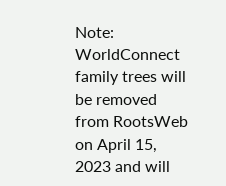Note: WorldConnect family trees will be removed from RootsWeb on April 15, 2023 and will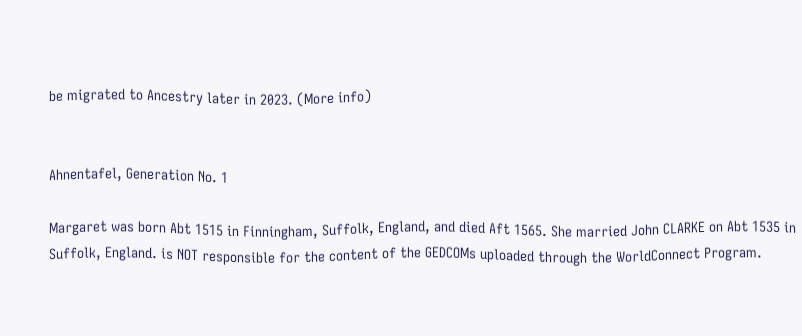be migrated to Ancestry later in 2023. (More info)


Ahnentafel, Generation No. 1

Margaret was born Abt 1515 in Finningham, Suffolk, England, and died Aft 1565. She married John CLARKE on Abt 1535 in Suffolk, England. is NOT responsible for the content of the GEDCOMs uploaded through the WorldConnect Program.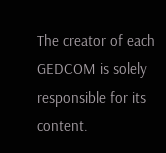The creator of each GEDCOM is solely responsible for its content.